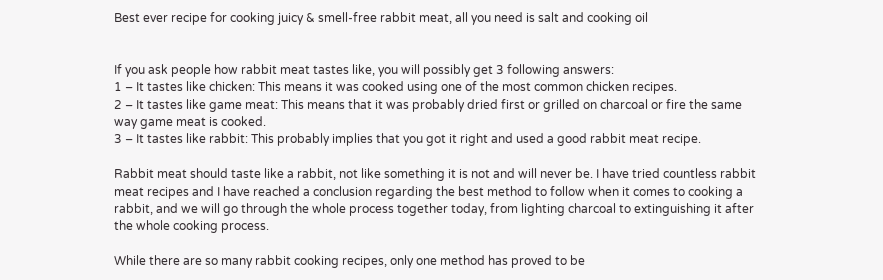Best ever recipe for cooking juicy & smell-free rabbit meat, all you need is salt and cooking oil


If you ask people how rabbit meat tastes like, you will possibly get 3 following answers:
1 – It tastes like chicken: This means it was cooked using one of the most common chicken recipes.
2 – It tastes like game meat: This means that it was probably dried first or grilled on charcoal or fire the same way game meat is cooked.
3 – It tastes like rabbit: This probably implies that you got it right and used a good rabbit meat recipe.

Rabbit meat should taste like a rabbit, not like something it is not and will never be. I have tried countless rabbit meat recipes and I have reached a conclusion regarding the best method to follow when it comes to cooking a rabbit, and we will go through the whole process together today, from lighting charcoal to extinguishing it after the whole cooking process.

While there are so many rabbit cooking recipes, only one method has proved to be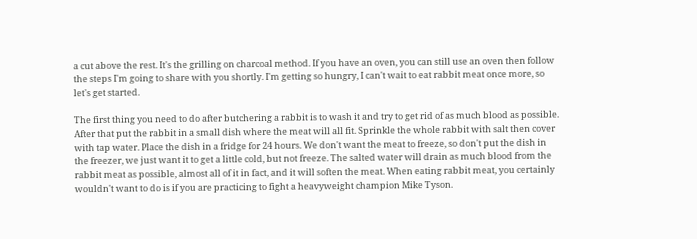a cut above the rest. It's the grilling on charcoal method. If you have an oven, you can still use an oven then follow the steps I'm going to share with you shortly. I'm getting so hungry, I can't wait to eat rabbit meat once more, so let's get started.

The first thing you need to do after butchering a rabbit is to wash it and try to get rid of as much blood as possible. After that put the rabbit in a small dish where the meat will all fit. Sprinkle the whole rabbit with salt then cover with tap water. Place the dish in a fridge for 24 hours. We don't want the meat to freeze, so don't put the dish in the freezer, we just want it to get a little cold, but not freeze. The salted water will drain as much blood from the rabbit meat as possible, almost all of it in fact, and it will soften the meat. When eating rabbit meat, you certainly wouldn't want to do is if you are practicing to fight a heavyweight champion Mike Tyson.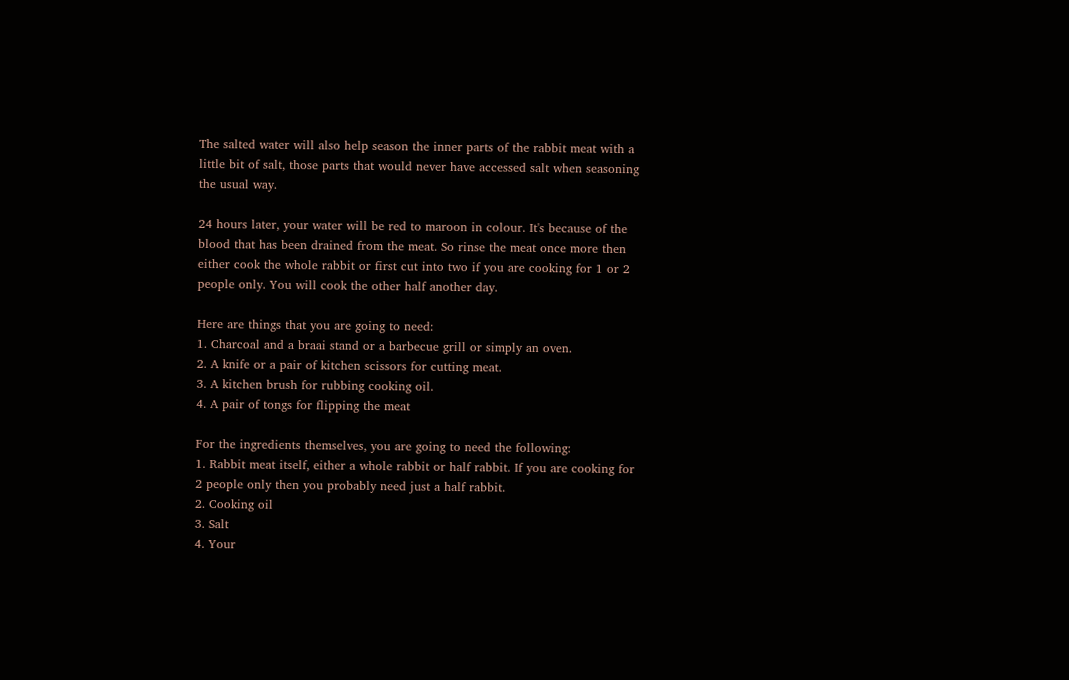The salted water will also help season the inner parts of the rabbit meat with a little bit of salt, those parts that would never have accessed salt when seasoning the usual way.

24 hours later, your water will be red to maroon in colour. It's because of the blood that has been drained from the meat. So rinse the meat once more then either cook the whole rabbit or first cut into two if you are cooking for 1 or 2 people only. You will cook the other half another day.

Here are things that you are going to need:
1. Charcoal and a braai stand or a barbecue grill or simply an oven.
2. A knife or a pair of kitchen scissors for cutting meat.
3. A kitchen brush for rubbing cooking oil.
4. A pair of tongs for flipping the meat

For the ingredients themselves, you are going to need the following:
1. Rabbit meat itself, either a whole rabbit or half rabbit. If you are cooking for 2 people only then you probably need just a half rabbit.
2. Cooking oil
3. Salt
4. Your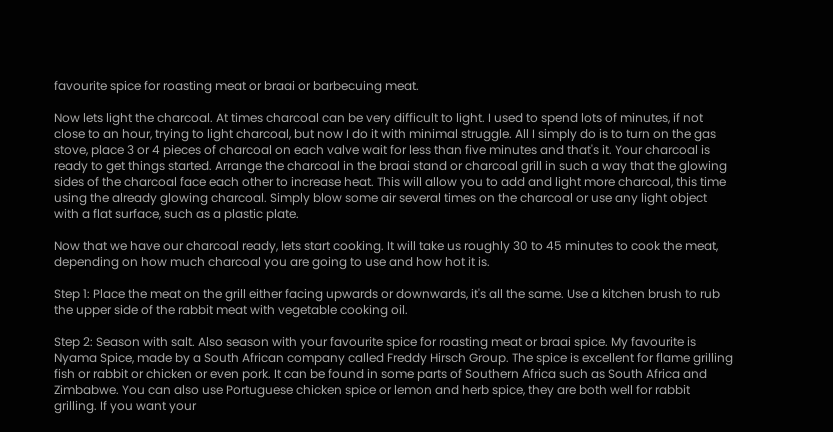favourite spice for roasting meat or braai or barbecuing meat.

Now lets light the charcoal. At times charcoal can be very difficult to light. I used to spend lots of minutes, if not close to an hour, trying to light charcoal, but now I do it with minimal struggle. All I simply do is to turn on the gas stove, place 3 or 4 pieces of charcoal on each valve wait for less than five minutes and that's it. Your charcoal is ready to get things started. Arrange the charcoal in the braai stand or charcoal grill in such a way that the glowing sides of the charcoal face each other to increase heat. This will allow you to add and light more charcoal, this time using the already glowing charcoal. Simply blow some air several times on the charcoal or use any light object with a flat surface, such as a plastic plate.

Now that we have our charcoal ready, lets start cooking. It will take us roughly 30 to 45 minutes to cook the meat, depending on how much charcoal you are going to use and how hot it is.

Step 1: Place the meat on the grill either facing upwards or downwards, it's all the same. Use a kitchen brush to rub the upper side of the rabbit meat with vegetable cooking oil.

Step 2: Season with salt. Also season with your favourite spice for roasting meat or braai spice. My favourite is Nyama Spice, made by a South African company called Freddy Hirsch Group. The spice is excellent for flame grilling fish or rabbit or chicken or even pork. It can be found in some parts of Southern Africa such as South Africa and Zimbabwe. You can also use Portuguese chicken spice or lemon and herb spice, they are both well for rabbit grilling. If you want your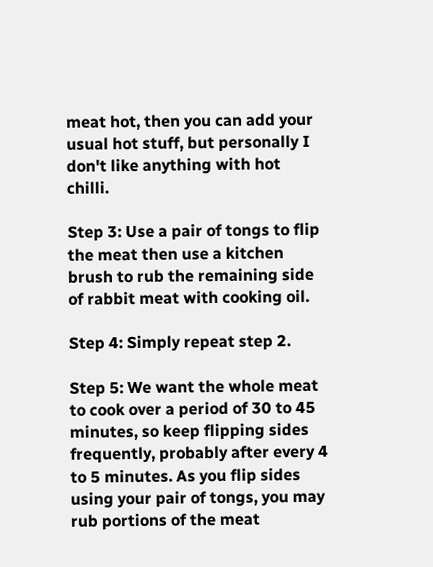meat hot, then you can add your usual hot stuff, but personally I don't like anything with hot chilli.

Step 3: Use a pair of tongs to flip the meat then use a kitchen brush to rub the remaining side of rabbit meat with cooking oil.

Step 4: Simply repeat step 2.

Step 5: We want the whole meat to cook over a period of 30 to 45 minutes, so keep flipping sides frequently, probably after every 4 to 5 minutes. As you flip sides using your pair of tongs, you may rub portions of the meat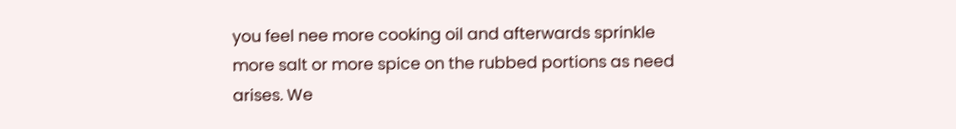you feel nee more cooking oil and afterwards sprinkle more salt or more spice on the rubbed portions as need arises. We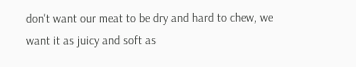don't want our meat to be dry and hard to chew, we want it as juicy and soft as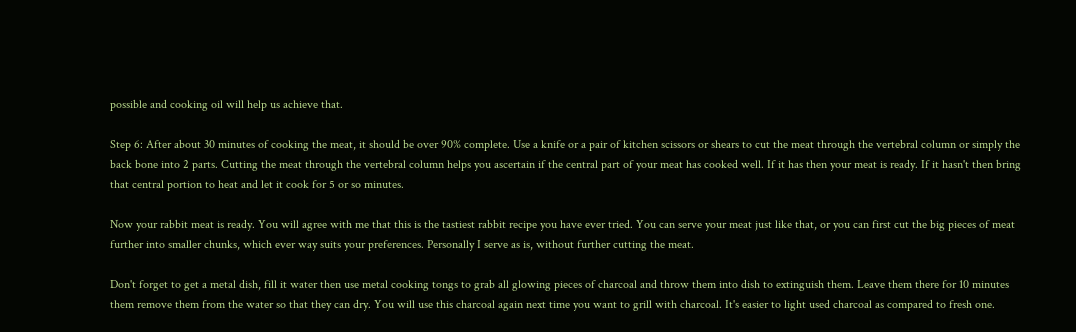possible and cooking oil will help us achieve that.

Step 6: After about 30 minutes of cooking the meat, it should be over 90% complete. Use a knife or a pair of kitchen scissors or shears to cut the meat through the vertebral column or simply the back bone into 2 parts. Cutting the meat through the vertebral column helps you ascertain if the central part of your meat has cooked well. If it has then your meat is ready. If it hasn't then bring that central portion to heat and let it cook for 5 or so minutes.

Now your rabbit meat is ready. You will agree with me that this is the tastiest rabbit recipe you have ever tried. You can serve your meat just like that, or you can first cut the big pieces of meat further into smaller chunks, which ever way suits your preferences. Personally I serve as is, without further cutting the meat.

Don't forget to get a metal dish, fill it water then use metal cooking tongs to grab all glowing pieces of charcoal and throw them into dish to extinguish them. Leave them there for 10 minutes them remove them from the water so that they can dry. You will use this charcoal again next time you want to grill with charcoal. It's easier to light used charcoal as compared to fresh one.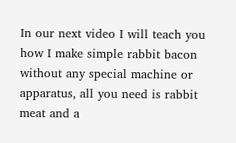In our next video I will teach you how I make simple rabbit bacon without any special machine or apparatus, all you need is rabbit meat and a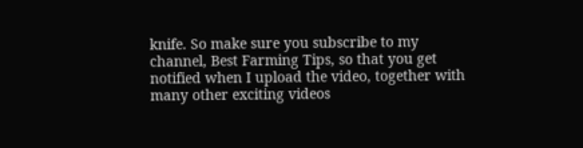knife. So make sure you subscribe to my channel, Best Farming Tips, so that you get notified when I upload the video, together with many other exciting videos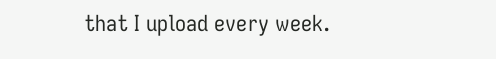that I upload every week.